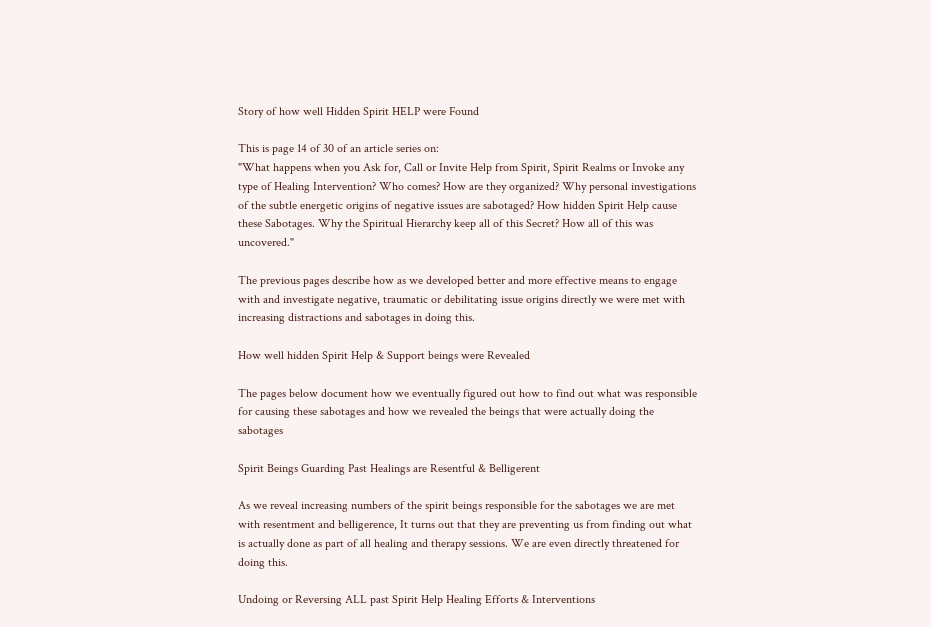Story of how well Hidden Spirit HELP were Found

This is page 14 of 30 of an article series on:
"What happens when you Ask for, Call or Invite Help from Spirit, Spirit Realms or Invoke any type of Healing Intervention? Who comes? How are they organized? Why personal investigations of the subtle energetic origins of negative issues are sabotaged? How hidden Spirit Help cause these Sabotages. Why the Spiritual Hierarchy keep all of this Secret? How all of this was uncovered."

The previous pages describe how as we developed better and more effective means to engage with and investigate negative, traumatic or debilitating issue origins directly we were met with increasing distractions and sabotages in doing this.

How well hidden Spirit Help & Support beings were Revealed

The pages below document how we eventually figured out how to find out what was responsible for causing these sabotages and how we revealed the beings that were actually doing the sabotages

Spirit Beings Guarding Past Healings are Resentful & Belligerent

As we reveal increasing numbers of the spirit beings responsible for the sabotages we are met with resentment and belligerence, It turns out that they are preventing us from finding out what is actually done as part of all healing and therapy sessions. We are even directly threatened for doing this.

Undoing or Reversing ALL past Spirit Help Healing Efforts & Interventions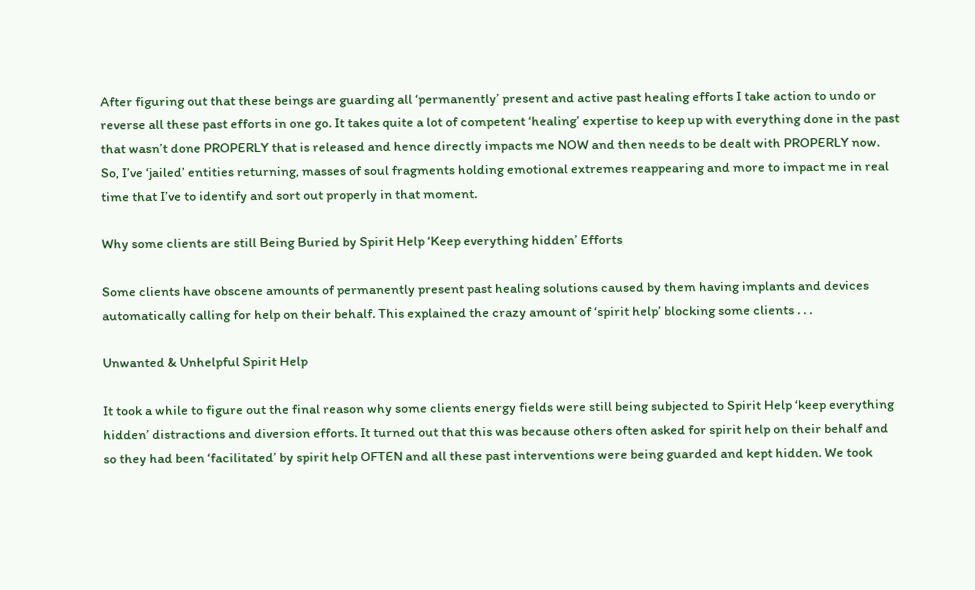After figuring out that these beings are guarding all ‘permanently’ present and active past healing efforts I take action to undo or reverse all these past efforts in one go. It takes quite a lot of competent ‘healing’ expertise to keep up with everything done in the past that wasn’t done PROPERLY that is released and hence directly impacts me NOW and then needs to be dealt with PROPERLY now. So, I’ve ‘jailed’ entities returning, masses of soul fragments holding emotional extremes reappearing and more to impact me in real time that I’ve to identify and sort out properly in that moment.

Why some clients are still Being Buried by Spirit Help ‘Keep everything hidden’ Efforts

Some clients have obscene amounts of permanently present past healing solutions caused by them having implants and devices automatically calling for help on their behalf. This explained the crazy amount of ‘spirit help’ blocking some clients . . .

Unwanted & Unhelpful Spirit Help

It took a while to figure out the final reason why some clients energy fields were still being subjected to Spirit Help ‘keep everything hidden’ distractions and diversion efforts. It turned out that this was because others often asked for spirit help on their behalf and so they had been ‘facilitated’ by spirit help OFTEN and all these past interventions were being guarded and kept hidden. We took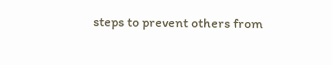steps to prevent others from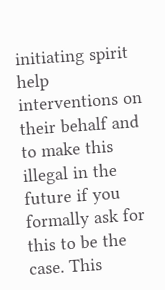initiating spirit help interventions on their behalf and to make this illegal in the future if you formally ask for this to be the case. This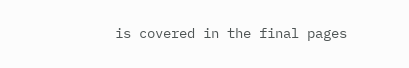is covered in the final pages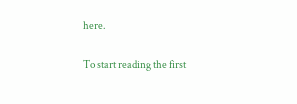here.

To start reading the first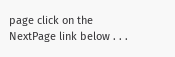page click on the NextPage link below . . .